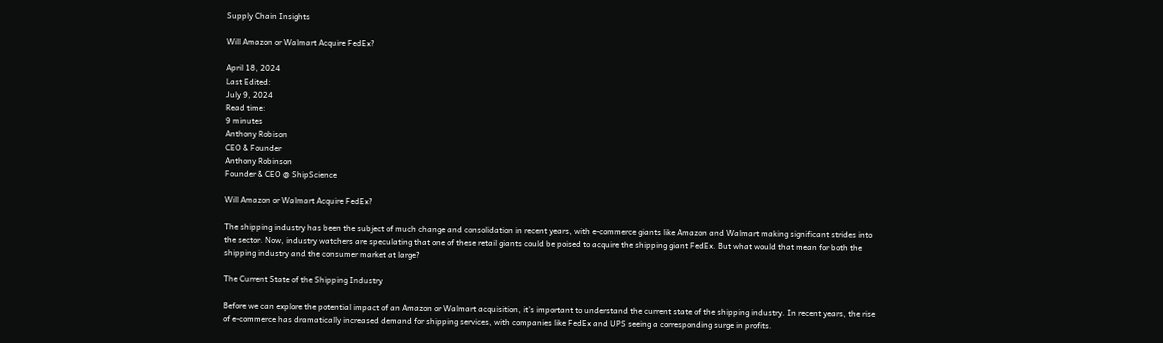Supply Chain Insights

Will Amazon or Walmart Acquire FedEx?

April 18, 2024
Last Edited:
July 9, 2024
Read time:
9 minutes
Anthony Robison
CEO & Founder
Anthony Robinson
Founder & CEO @ ShipScience

Will Amazon or Walmart Acquire FedEx?

The shipping industry has been the subject of much change and consolidation in recent years, with e-commerce giants like Amazon and Walmart making significant strides into the sector. Now, industry watchers are speculating that one of these retail giants could be poised to acquire the shipping giant FedEx. But what would that mean for both the shipping industry and the consumer market at large?

The Current State of the Shipping Industry

Before we can explore the potential impact of an Amazon or Walmart acquisition, it’s important to understand the current state of the shipping industry. In recent years, the rise of e-commerce has dramatically increased demand for shipping services, with companies like FedEx and UPS seeing a corresponding surge in profits.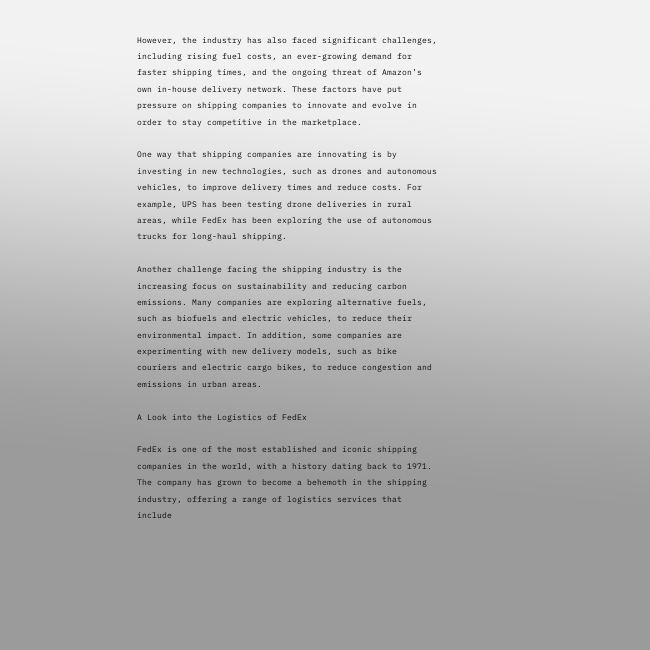However, the industry has also faced significant challenges, including rising fuel costs, an ever-growing demand for faster shipping times, and the ongoing threat of Amazon’s own in-house delivery network. These factors have put pressure on shipping companies to innovate and evolve in order to stay competitive in the marketplace.

One way that shipping companies are innovating is by investing in new technologies, such as drones and autonomous vehicles, to improve delivery times and reduce costs. For example, UPS has been testing drone deliveries in rural areas, while FedEx has been exploring the use of autonomous trucks for long-haul shipping.

Another challenge facing the shipping industry is the increasing focus on sustainability and reducing carbon emissions. Many companies are exploring alternative fuels, such as biofuels and electric vehicles, to reduce their environmental impact. In addition, some companies are experimenting with new delivery models, such as bike couriers and electric cargo bikes, to reduce congestion and emissions in urban areas.

A Look into the Logistics of FedEx

FedEx is one of the most established and iconic shipping companies in the world, with a history dating back to 1971. The company has grown to become a behemoth in the shipping industry, offering a range of logistics services that include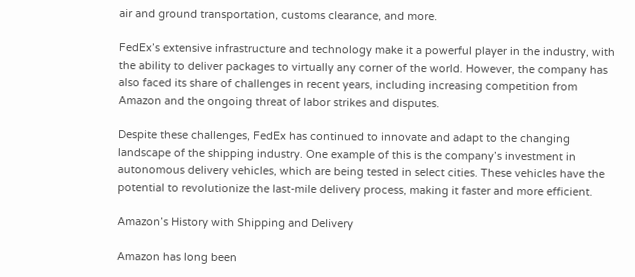air and ground transportation, customs clearance, and more.

FedEx’s extensive infrastructure and technology make it a powerful player in the industry, with the ability to deliver packages to virtually any corner of the world. However, the company has also faced its share of challenges in recent years, including increasing competition from Amazon and the ongoing threat of labor strikes and disputes.

Despite these challenges, FedEx has continued to innovate and adapt to the changing landscape of the shipping industry. One example of this is the company’s investment in autonomous delivery vehicles, which are being tested in select cities. These vehicles have the potential to revolutionize the last-mile delivery process, making it faster and more efficient.

Amazon’s History with Shipping and Delivery

Amazon has long been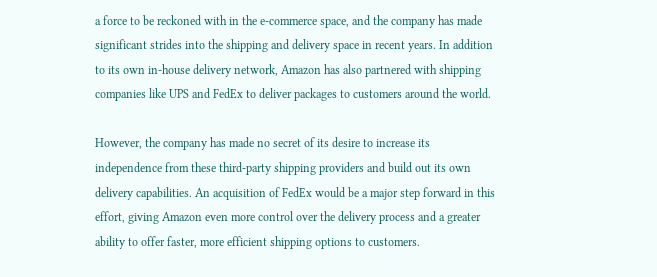a force to be reckoned with in the e-commerce space, and the company has made significant strides into the shipping and delivery space in recent years. In addition to its own in-house delivery network, Amazon has also partnered with shipping companies like UPS and FedEx to deliver packages to customers around the world.

However, the company has made no secret of its desire to increase its independence from these third-party shipping providers and build out its own delivery capabilities. An acquisition of FedEx would be a major step forward in this effort, giving Amazon even more control over the delivery process and a greater ability to offer faster, more efficient shipping options to customers.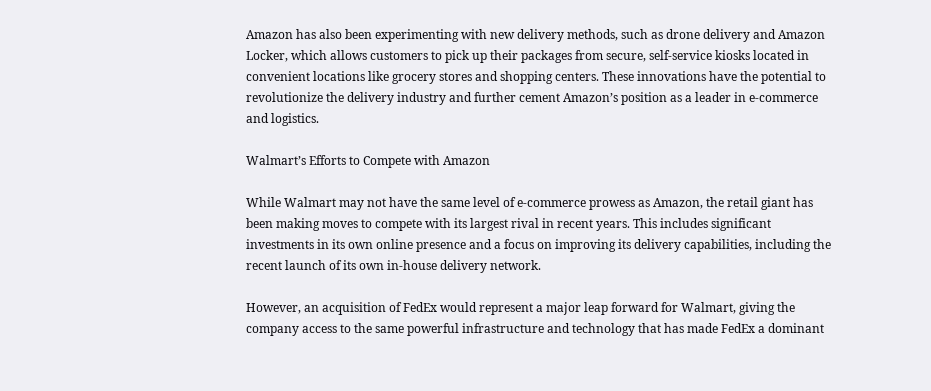Amazon has also been experimenting with new delivery methods, such as drone delivery and Amazon Locker, which allows customers to pick up their packages from secure, self-service kiosks located in convenient locations like grocery stores and shopping centers. These innovations have the potential to revolutionize the delivery industry and further cement Amazon’s position as a leader in e-commerce and logistics.

Walmart’s Efforts to Compete with Amazon

While Walmart may not have the same level of e-commerce prowess as Amazon, the retail giant has been making moves to compete with its largest rival in recent years. This includes significant investments in its own online presence and a focus on improving its delivery capabilities, including the recent launch of its own in-house delivery network.

However, an acquisition of FedEx would represent a major leap forward for Walmart, giving the company access to the same powerful infrastructure and technology that has made FedEx a dominant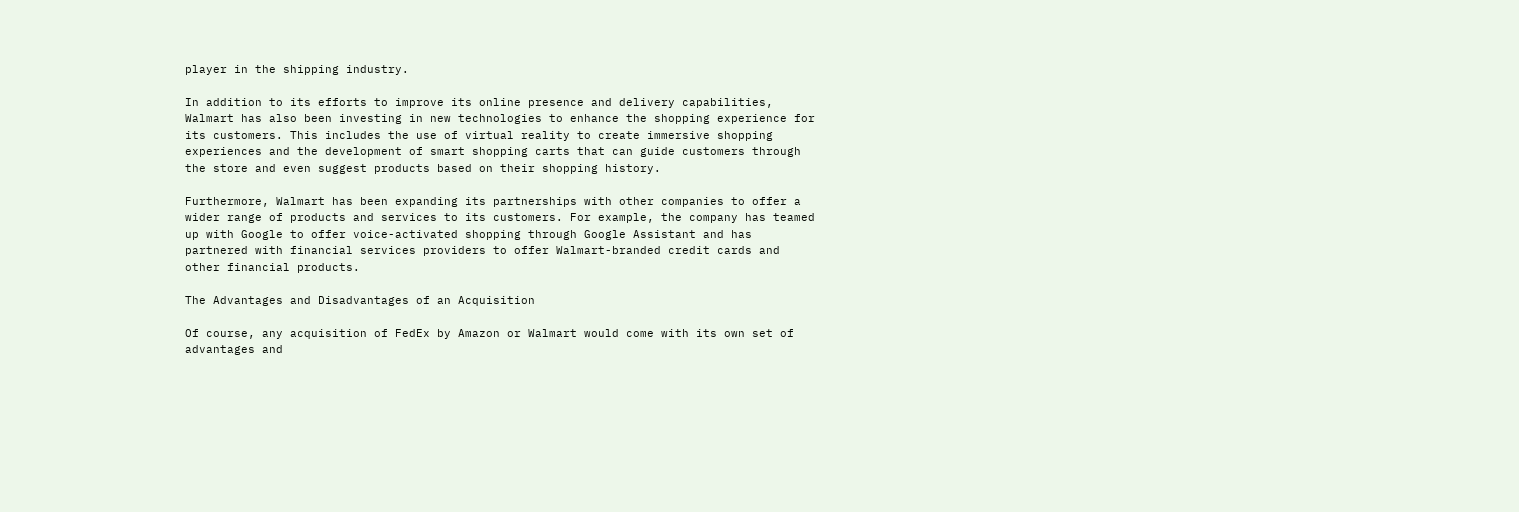player in the shipping industry.

In addition to its efforts to improve its online presence and delivery capabilities, Walmart has also been investing in new technologies to enhance the shopping experience for its customers. This includes the use of virtual reality to create immersive shopping experiences and the development of smart shopping carts that can guide customers through the store and even suggest products based on their shopping history.

Furthermore, Walmart has been expanding its partnerships with other companies to offer a wider range of products and services to its customers. For example, the company has teamed up with Google to offer voice-activated shopping through Google Assistant and has partnered with financial services providers to offer Walmart-branded credit cards and other financial products.

The Advantages and Disadvantages of an Acquisition

Of course, any acquisition of FedEx by Amazon or Walmart would come with its own set of advantages and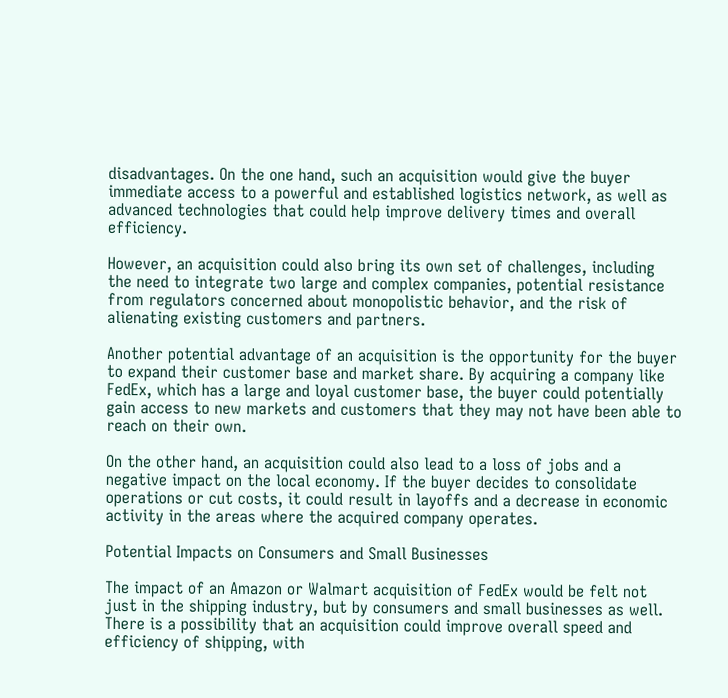disadvantages. On the one hand, such an acquisition would give the buyer immediate access to a powerful and established logistics network, as well as advanced technologies that could help improve delivery times and overall efficiency.

However, an acquisition could also bring its own set of challenges, including the need to integrate two large and complex companies, potential resistance from regulators concerned about monopolistic behavior, and the risk of alienating existing customers and partners.

Another potential advantage of an acquisition is the opportunity for the buyer to expand their customer base and market share. By acquiring a company like FedEx, which has a large and loyal customer base, the buyer could potentially gain access to new markets and customers that they may not have been able to reach on their own.

On the other hand, an acquisition could also lead to a loss of jobs and a negative impact on the local economy. If the buyer decides to consolidate operations or cut costs, it could result in layoffs and a decrease in economic activity in the areas where the acquired company operates.

Potential Impacts on Consumers and Small Businesses

The impact of an Amazon or Walmart acquisition of FedEx would be felt not just in the shipping industry, but by consumers and small businesses as well. There is a possibility that an acquisition could improve overall speed and efficiency of shipping, with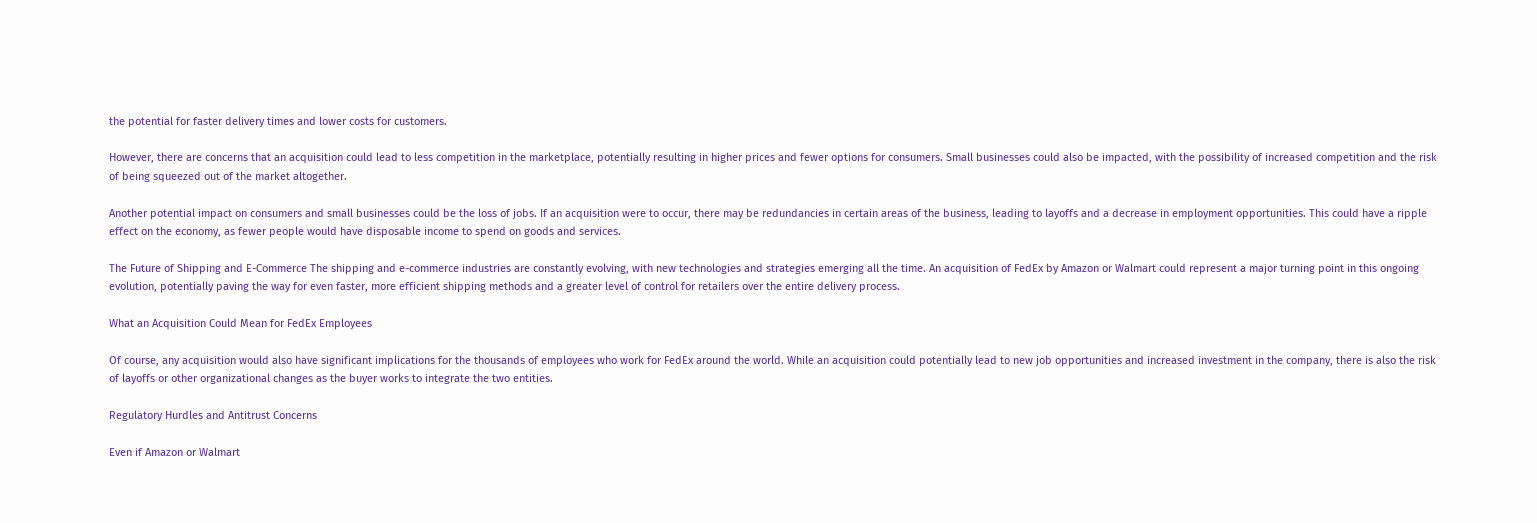the potential for faster delivery times and lower costs for customers.

However, there are concerns that an acquisition could lead to less competition in the marketplace, potentially resulting in higher prices and fewer options for consumers. Small businesses could also be impacted, with the possibility of increased competition and the risk of being squeezed out of the market altogether.

Another potential impact on consumers and small businesses could be the loss of jobs. If an acquisition were to occur, there may be redundancies in certain areas of the business, leading to layoffs and a decrease in employment opportunities. This could have a ripple effect on the economy, as fewer people would have disposable income to spend on goods and services.

The Future of Shipping and E-Commerce The shipping and e-commerce industries are constantly evolving, with new technologies and strategies emerging all the time. An acquisition of FedEx by Amazon or Walmart could represent a major turning point in this ongoing evolution, potentially paving the way for even faster, more efficient shipping methods and a greater level of control for retailers over the entire delivery process.

What an Acquisition Could Mean for FedEx Employees

Of course, any acquisition would also have significant implications for the thousands of employees who work for FedEx around the world. While an acquisition could potentially lead to new job opportunities and increased investment in the company, there is also the risk of layoffs or other organizational changes as the buyer works to integrate the two entities.

Regulatory Hurdles and Antitrust Concerns

Even if Amazon or Walmart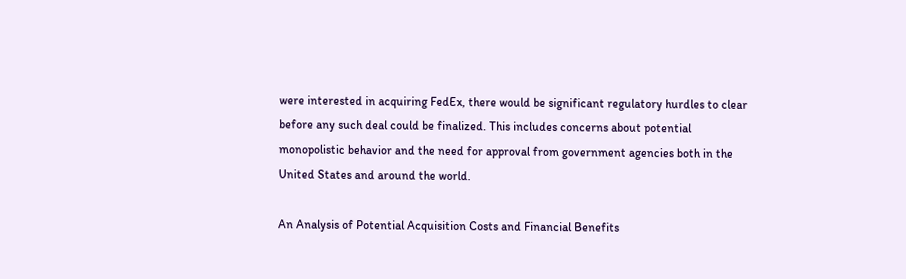were interested in acquiring FedEx, there would be significant regulatory hurdles to clear before any such deal could be finalized. This includes concerns about potential monopolistic behavior and the need for approval from government agencies both in the United States and around the world.

An Analysis of Potential Acquisition Costs and Financial Benefits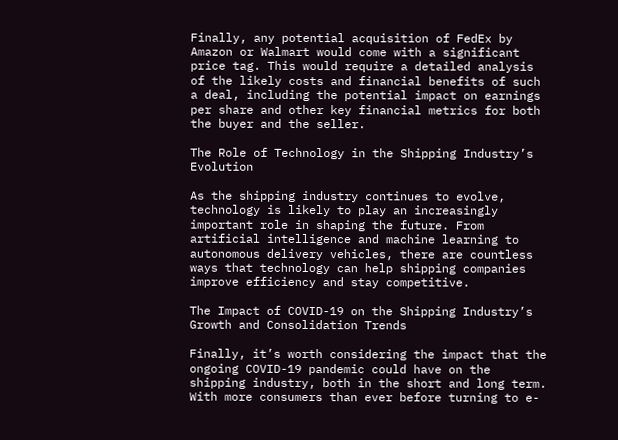Finally, any potential acquisition of FedEx by Amazon or Walmart would come with a significant price tag. This would require a detailed analysis of the likely costs and financial benefits of such a deal, including the potential impact on earnings per share and other key financial metrics for both the buyer and the seller.

The Role of Technology in the Shipping Industry’s Evolution

As the shipping industry continues to evolve, technology is likely to play an increasingly important role in shaping the future. From artificial intelligence and machine learning to autonomous delivery vehicles, there are countless ways that technology can help shipping companies improve efficiency and stay competitive.

The Impact of COVID-19 on the Shipping Industry’s Growth and Consolidation Trends

Finally, it’s worth considering the impact that the ongoing COVID-19 pandemic could have on the shipping industry, both in the short and long term. With more consumers than ever before turning to e-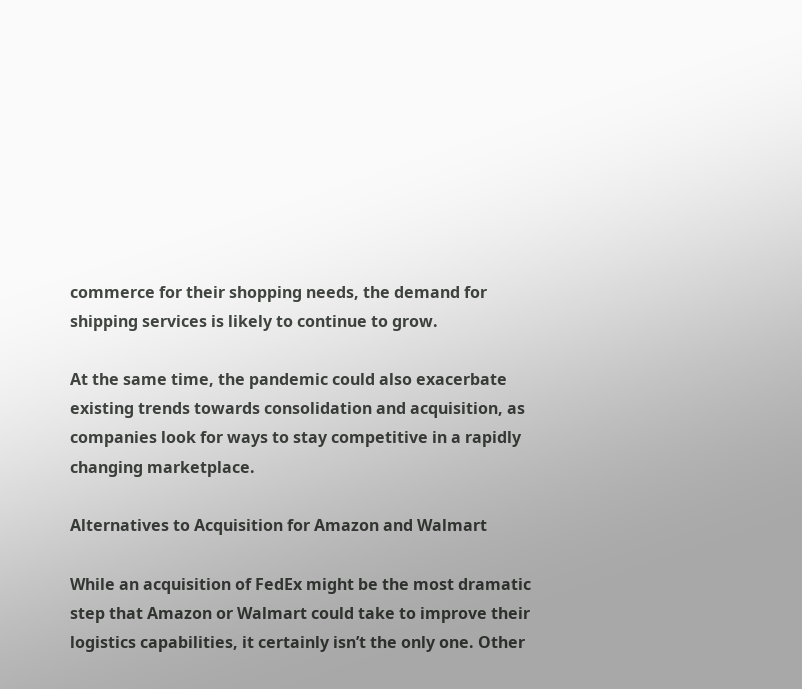commerce for their shopping needs, the demand for shipping services is likely to continue to grow.

At the same time, the pandemic could also exacerbate existing trends towards consolidation and acquisition, as companies look for ways to stay competitive in a rapidly changing marketplace.

Alternatives to Acquisition for Amazon and Walmart

While an acquisition of FedEx might be the most dramatic step that Amazon or Walmart could take to improve their logistics capabilities, it certainly isn’t the only one. Other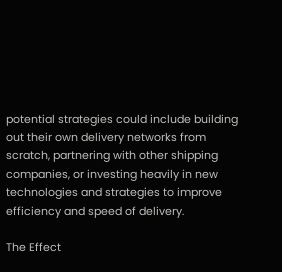potential strategies could include building out their own delivery networks from scratch, partnering with other shipping companies, or investing heavily in new technologies and strategies to improve efficiency and speed of delivery.

The Effect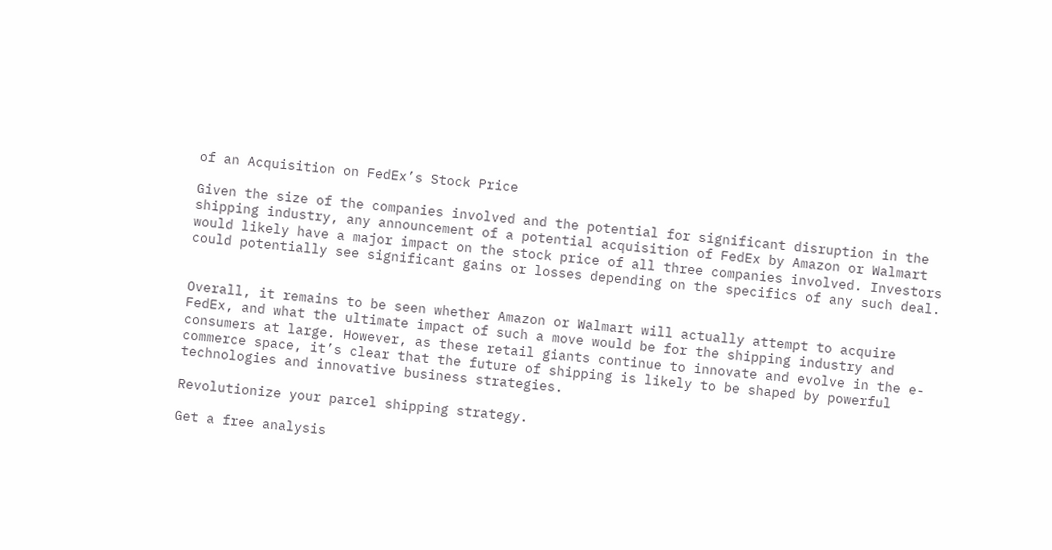of an Acquisition on FedEx’s Stock Price

Given the size of the companies involved and the potential for significant disruption in the shipping industry, any announcement of a potential acquisition of FedEx by Amazon or Walmart would likely have a major impact on the stock price of all three companies involved. Investors could potentially see significant gains or losses depending on the specifics of any such deal.


Overall, it remains to be seen whether Amazon or Walmart will actually attempt to acquire FedEx, and what the ultimate impact of such a move would be for the shipping industry and consumers at large. However, as these retail giants continue to innovate and evolve in the e-commerce space, it’s clear that the future of shipping is likely to be shaped by powerful technologies and innovative business strategies.

Revolutionize your parcel shipping strategy.

Get a free analysis